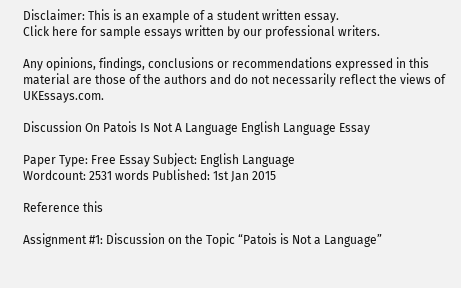Disclaimer: This is an example of a student written essay.
Click here for sample essays written by our professional writers.

Any opinions, findings, conclusions or recommendations expressed in this material are those of the authors and do not necessarily reflect the views of UKEssays.com.

Discussion On Patois Is Not A Language English Language Essay

Paper Type: Free Essay Subject: English Language
Wordcount: 2531 words Published: 1st Jan 2015

Reference this

Assignment #1: Discussion on the Topic “Patois is Not a Language”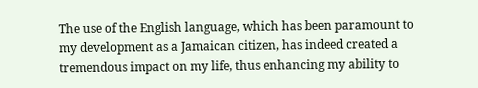The use of the English language, which has been paramount to my development as a Jamaican citizen, has indeed created a tremendous impact on my life, thus enhancing my ability to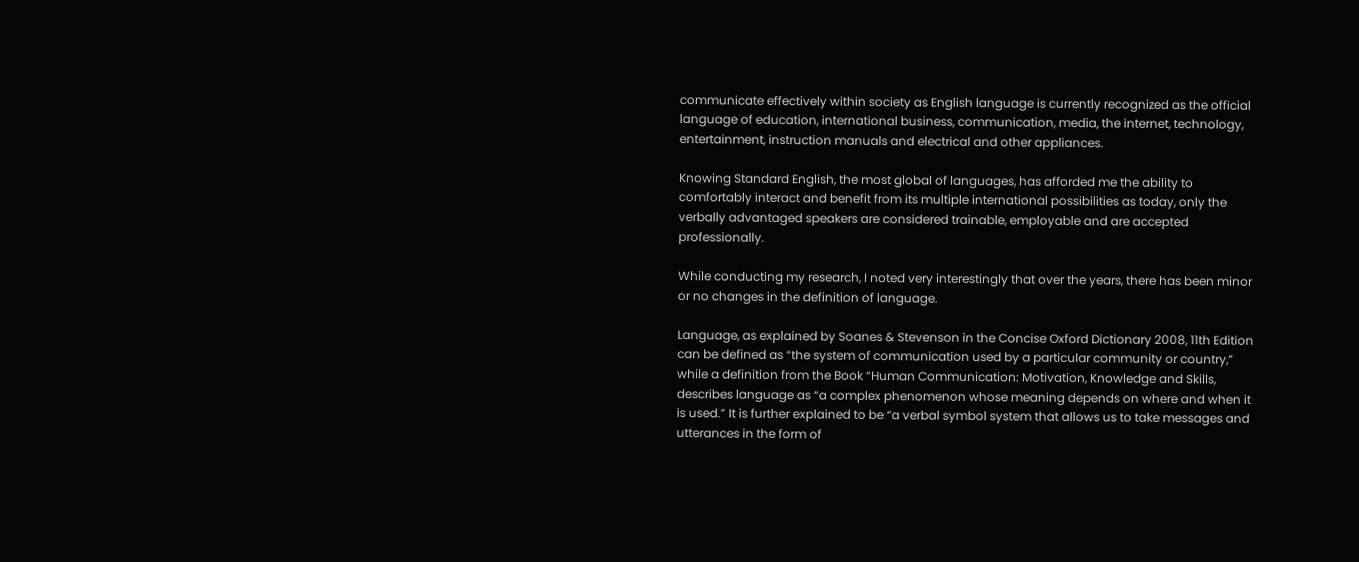communicate effectively within society as English language is currently recognized as the official language of education, international business, communication, media, the internet, technology, entertainment, instruction manuals and electrical and other appliances.

Knowing Standard English, the most global of languages, has afforded me the ability to comfortably interact and benefit from its multiple international possibilities as today, only the verbally advantaged speakers are considered trainable, employable and are accepted professionally.

While conducting my research, I noted very interestingly that over the years, there has been minor or no changes in the definition of language.

Language, as explained by Soanes & Stevenson in the Concise Oxford Dictionary 2008, 11th Edition can be defined as “the system of communication used by a particular community or country,” while a definition from the Book “Human Communication: Motivation, Knowledge and Skills, describes language as “a complex phenomenon whose meaning depends on where and when it is used.” It is further explained to be “a verbal symbol system that allows us to take messages and utterances in the form of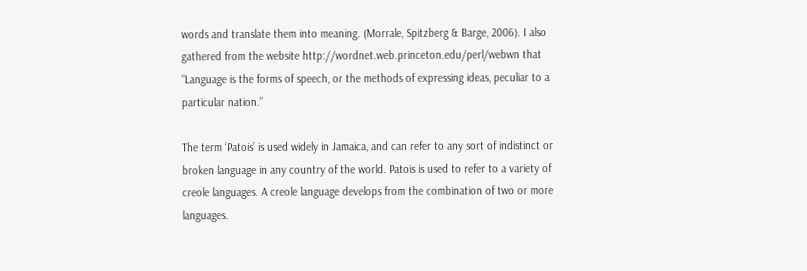words and translate them into meaning. (Morrale, Spitzberg & Barge, 2006). I also gathered from the website http://wordnet.web.princeton.edu/perl/webwn that “Language is the forms of speech, or the methods of expressing ideas, peculiar to a particular nation.”

The term ‘Patois’ is used widely in Jamaica, and can refer to any sort of indistinct or broken language in any country of the world. Patois is used to refer to a variety of creole languages. A creole language develops from the combination of two or more languages.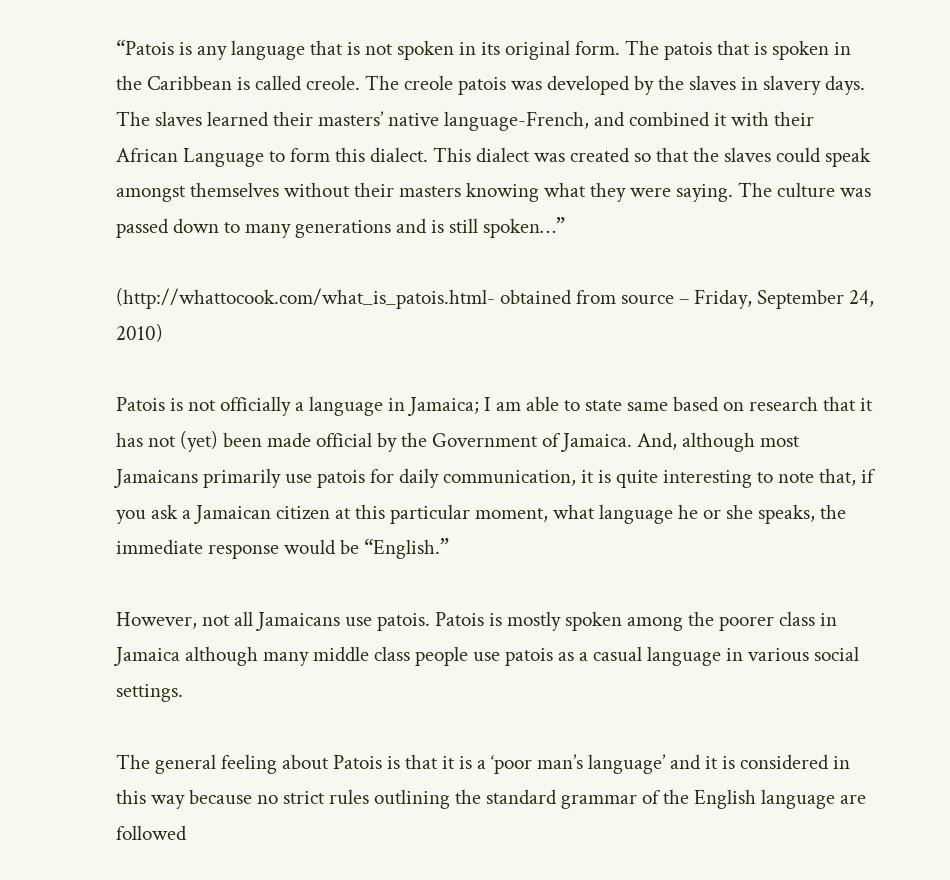“Patois is any language that is not spoken in its original form. The patois that is spoken in the Caribbean is called creole. The creole patois was developed by the slaves in slavery days. The slaves learned their masters’ native language-French, and combined it with their African Language to form this dialect. This dialect was created so that the slaves could speak amongst themselves without their masters knowing what they were saying. The culture was passed down to many generations and is still spoken…”

(http://whattocook.com/what_is_patois.html- obtained from source – Friday, September 24, 2010)

Patois is not officially a language in Jamaica; I am able to state same based on research that it has not (yet) been made official by the Government of Jamaica. And, although most Jamaicans primarily use patois for daily communication, it is quite interesting to note that, if you ask a Jamaican citizen at this particular moment, what language he or she speaks, the immediate response would be “English.”

However, not all Jamaicans use patois. Patois is mostly spoken among the poorer class in Jamaica although many middle class people use patois as a casual language in various social settings.

The general feeling about Patois is that it is a ‘poor man’s language’ and it is considered in this way because no strict rules outlining the standard grammar of the English language are followed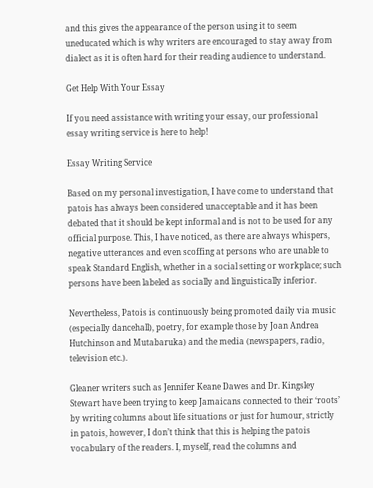and this gives the appearance of the person using it to seem uneducated which is why writers are encouraged to stay away from dialect as it is often hard for their reading audience to understand.

Get Help With Your Essay

If you need assistance with writing your essay, our professional essay writing service is here to help!

Essay Writing Service

Based on my personal investigation, I have come to understand that patois has always been considered unacceptable and it has been debated that it should be kept informal and is not to be used for any official purpose. This, I have noticed, as there are always whispers, negative utterances and even scoffing at persons who are unable to speak Standard English, whether in a social setting or workplace; such persons have been labeled as socially and linguistically inferior.

Nevertheless, Patois is continuously being promoted daily via music (especially dancehall), poetry, for example those by Joan Andrea Hutchinson and Mutabaruka) and the media (newspapers, radio, television etc.).

Gleaner writers such as Jennifer Keane Dawes and Dr. Kingsley Stewart have been trying to keep Jamaicans connected to their ‘roots’ by writing columns about life situations or just for humour, strictly in patois, however, I don’t think that this is helping the patois vocabulary of the readers. I, myself, read the columns and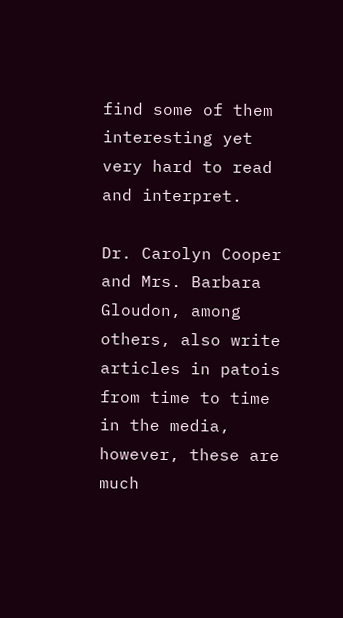find some of them interesting yet very hard to read and interpret.

Dr. Carolyn Cooper and Mrs. Barbara Gloudon, among others, also write articles in patois from time to time in the media, however, these are much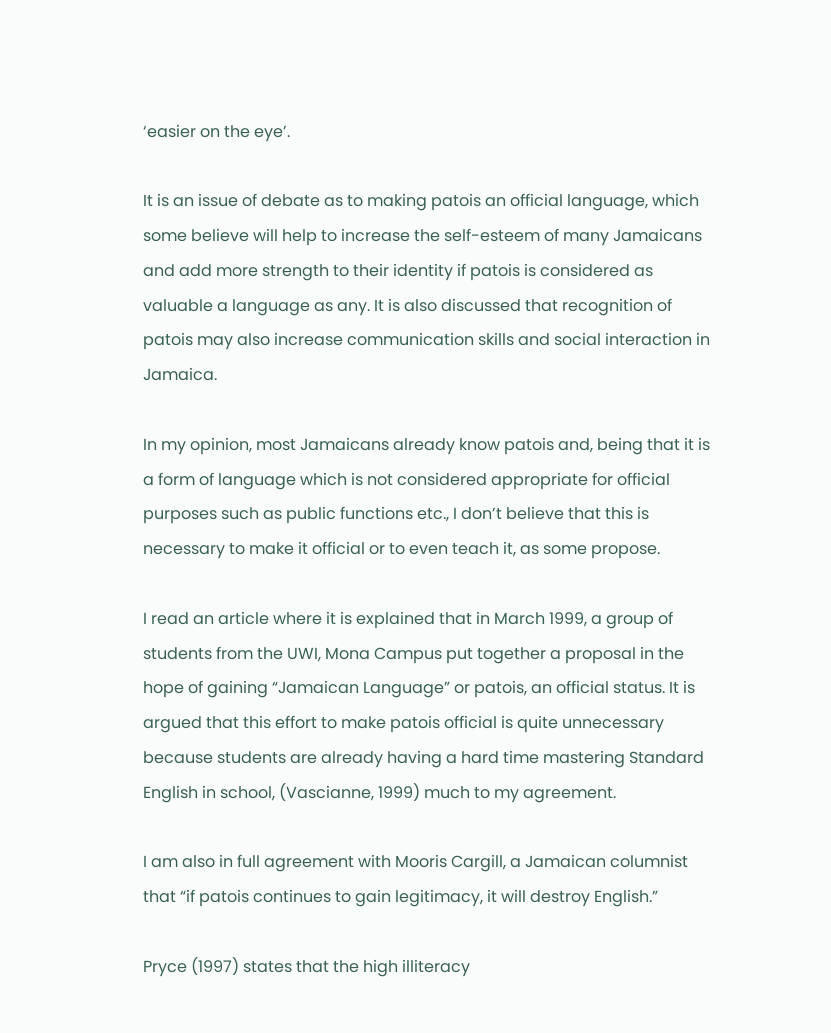‘easier on the eye’.

It is an issue of debate as to making patois an official language, which some believe will help to increase the self-esteem of many Jamaicans and add more strength to their identity if patois is considered as valuable a language as any. It is also discussed that recognition of patois may also increase communication skills and social interaction in Jamaica.

In my opinion, most Jamaicans already know patois and, being that it is a form of language which is not considered appropriate for official purposes such as public functions etc., I don’t believe that this is necessary to make it official or to even teach it, as some propose.

I read an article where it is explained that in March 1999, a group of students from the UWI, Mona Campus put together a proposal in the hope of gaining “Jamaican Language” or patois, an official status. It is argued that this effort to make patois official is quite unnecessary because students are already having a hard time mastering Standard English in school, (Vascianne, 1999) much to my agreement.

I am also in full agreement with Mooris Cargill, a Jamaican columnist that “if patois continues to gain legitimacy, it will destroy English.”

Pryce (1997) states that the high illiteracy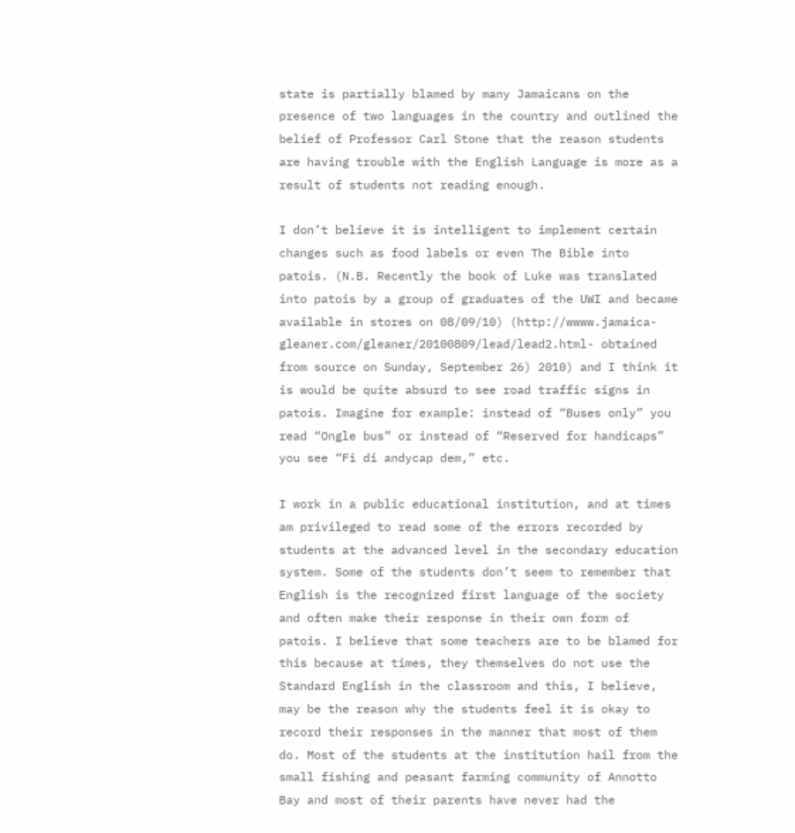state is partially blamed by many Jamaicans on the presence of two languages in the country and outlined the belief of Professor Carl Stone that the reason students are having trouble with the English Language is more as a result of students not reading enough.

I don’t believe it is intelligent to implement certain changes such as food labels or even The Bible into patois. (N.B. Recently the book of Luke was translated into patois by a group of graduates of the UWI and became available in stores on 08/09/10) (http://wwww.jamaica-gleaner.com/gleaner/20100809/lead/lead2.html- obtained from source on Sunday, September 26) 2010) and I think it is would be quite absurd to see road traffic signs in patois. Imagine for example: instead of “Buses only” you read “Ongle bus” or instead of “Reserved for handicaps” you see “Fi di andycap dem,” etc.

I work in a public educational institution, and at times am privileged to read some of the errors recorded by students at the advanced level in the secondary education system. Some of the students don’t seem to remember that English is the recognized first language of the society and often make their response in their own form of patois. I believe that some teachers are to be blamed for this because at times, they themselves do not use the Standard English in the classroom and this, I believe, may be the reason why the students feel it is okay to record their responses in the manner that most of them do. Most of the students at the institution hail from the small fishing and peasant farming community of Annotto Bay and most of their parents have never had the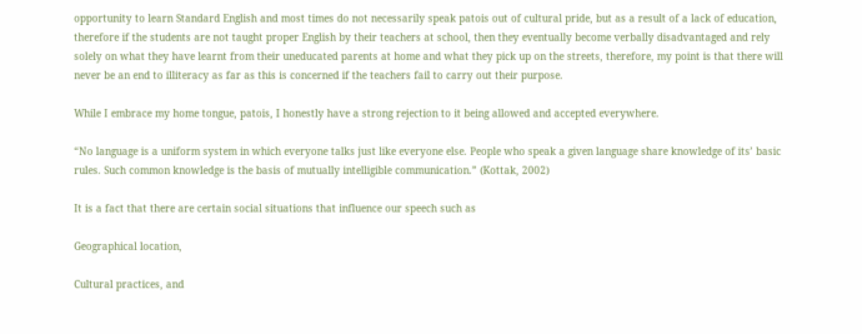opportunity to learn Standard English and most times do not necessarily speak patois out of cultural pride, but as a result of a lack of education, therefore if the students are not taught proper English by their teachers at school, then they eventually become verbally disadvantaged and rely solely on what they have learnt from their uneducated parents at home and what they pick up on the streets, therefore, my point is that there will never be an end to illiteracy as far as this is concerned if the teachers fail to carry out their purpose.

While I embrace my home tongue, patois, I honestly have a strong rejection to it being allowed and accepted everywhere.

“No language is a uniform system in which everyone talks just like everyone else. People who speak a given language share knowledge of its’ basic rules. Such common knowledge is the basis of mutually intelligible communication.” (Kottak, 2002)

It is a fact that there are certain social situations that influence our speech such as

Geographical location,

Cultural practices, and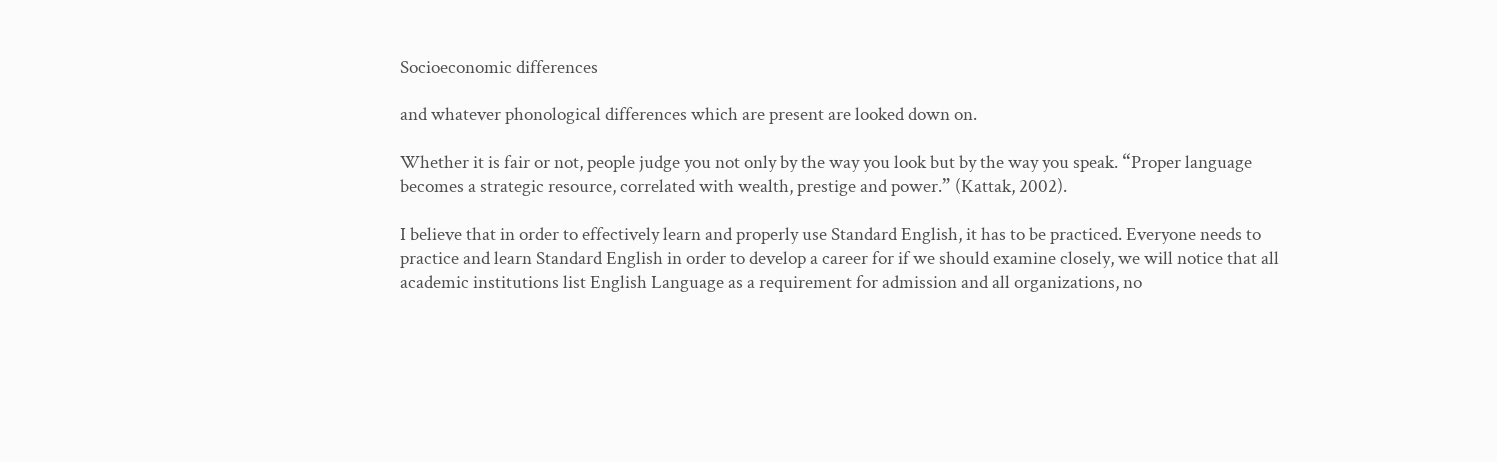Socioeconomic differences

and whatever phonological differences which are present are looked down on.

Whether it is fair or not, people judge you not only by the way you look but by the way you speak. “Proper language becomes a strategic resource, correlated with wealth, prestige and power.” (Kattak, 2002).

I believe that in order to effectively learn and properly use Standard English, it has to be practiced. Everyone needs to practice and learn Standard English in order to develop a career for if we should examine closely, we will notice that all academic institutions list English Language as a requirement for admission and all organizations, no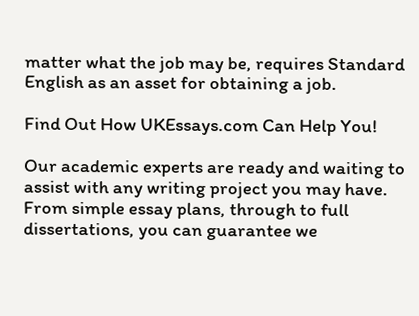matter what the job may be, requires Standard English as an asset for obtaining a job.

Find Out How UKEssays.com Can Help You!

Our academic experts are ready and waiting to assist with any writing project you may have. From simple essay plans, through to full dissertations, you can guarantee we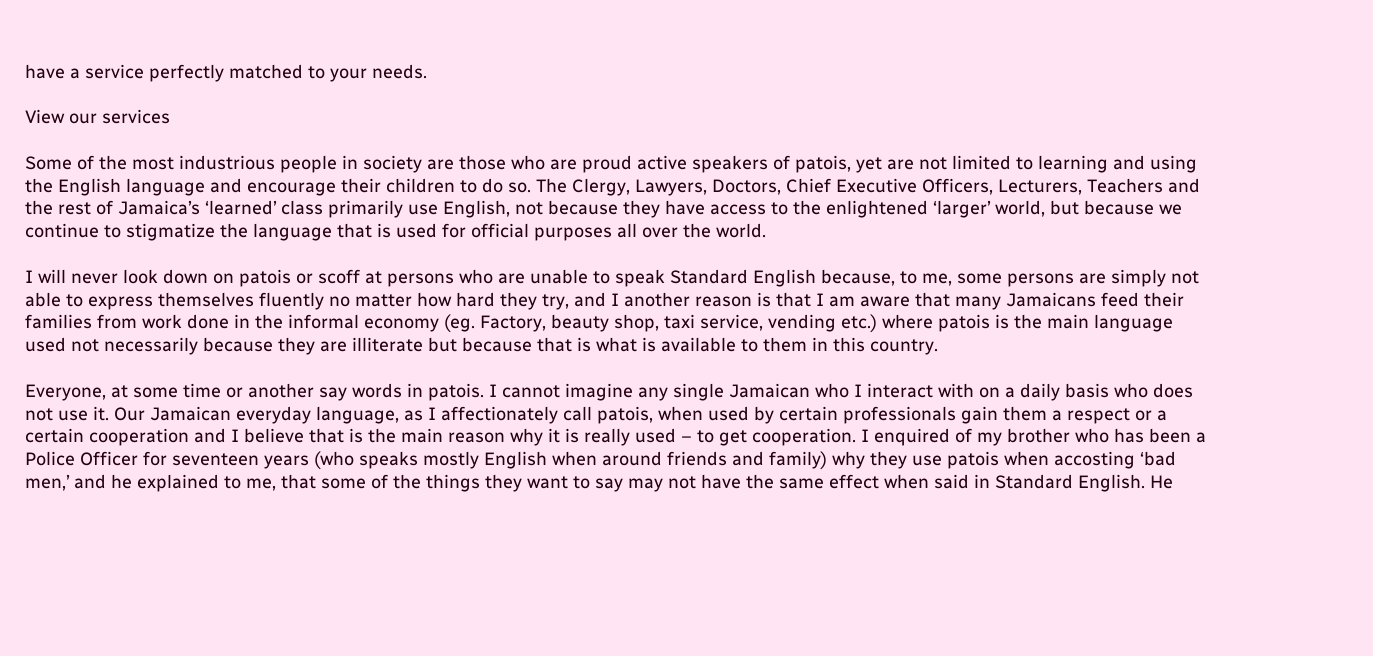have a service perfectly matched to your needs.

View our services

Some of the most industrious people in society are those who are proud active speakers of patois, yet are not limited to learning and using the English language and encourage their children to do so. The Clergy, Lawyers, Doctors, Chief Executive Officers, Lecturers, Teachers and the rest of Jamaica’s ‘learned’ class primarily use English, not because they have access to the enlightened ‘larger’ world, but because we continue to stigmatize the language that is used for official purposes all over the world.

I will never look down on patois or scoff at persons who are unable to speak Standard English because, to me, some persons are simply not able to express themselves fluently no matter how hard they try, and I another reason is that I am aware that many Jamaicans feed their families from work done in the informal economy (eg. Factory, beauty shop, taxi service, vending etc.) where patois is the main language used not necessarily because they are illiterate but because that is what is available to them in this country.

Everyone, at some time or another say words in patois. I cannot imagine any single Jamaican who I interact with on a daily basis who does not use it. Our Jamaican everyday language, as I affectionately call patois, when used by certain professionals gain them a respect or a certain cooperation and I believe that is the main reason why it is really used – to get cooperation. I enquired of my brother who has been a Police Officer for seventeen years (who speaks mostly English when around friends and family) why they use patois when accosting ‘bad men,’ and he explained to me, that some of the things they want to say may not have the same effect when said in Standard English. He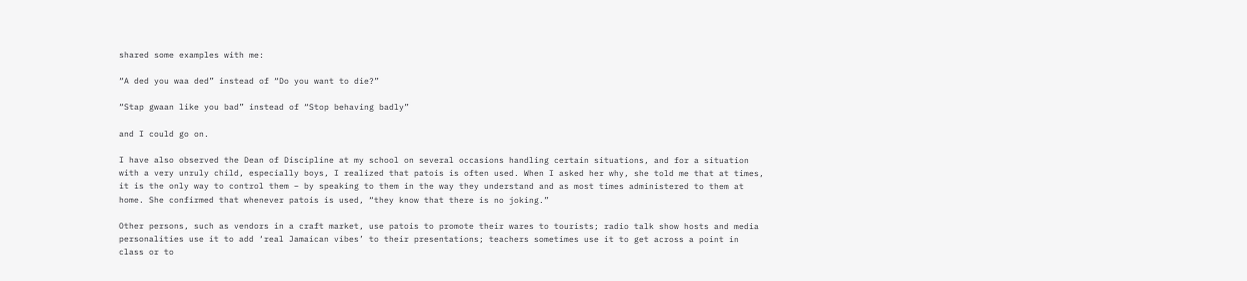shared some examples with me:

“A ded you waa ded” instead of “Do you want to die?”

“Stap gwaan like you bad” instead of “Stop behaving badly”

and I could go on.

I have also observed the Dean of Discipline at my school on several occasions handling certain situations, and for a situation with a very unruly child, especially boys, I realized that patois is often used. When I asked her why, she told me that at times, it is the only way to control them – by speaking to them in the way they understand and as most times administered to them at home. She confirmed that whenever patois is used, “they know that there is no joking.”

Other persons, such as vendors in a craft market, use patois to promote their wares to tourists; radio talk show hosts and media personalities use it to add ‘real Jamaican vibes’ to their presentations; teachers sometimes use it to get across a point in class or to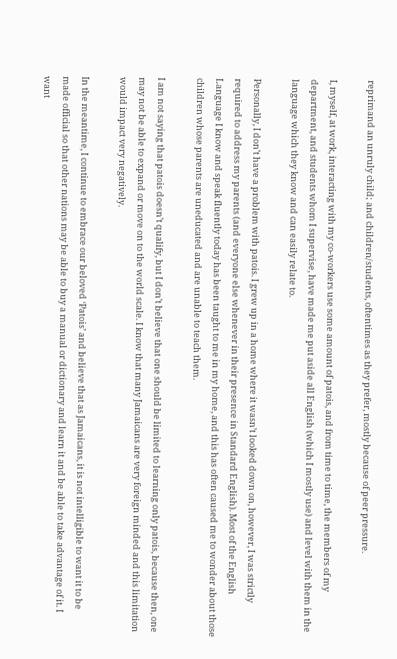reprimand an unruly child; and children/students, oftentimes as they prefer, mostly because of peer pressure.

I, myself, at work, interacting with my co-workers use some amount of patois, and from time to time, the members of my department, and students whom I supervise, have made me put aside all English (which I mostly use) and level with them in the language which they know and can easily relate to.

Personally, I don’t have a problem with patois. I grew up in a home where it wasn’t looked down on, however, I was strictly required to address my parents (and everyone else whenever in their presence in Standard English). Most of the English Language I know and speak fluently today has been taught to me in my home, and this has often caused me to wonder about those children whose parents are uneducated and are unable to teach them.

I am not saying that patois doesn’t qualify, but I don’t believe that one should be limited to learning only patois, because then, one may not be able to expand or move on to the world scale. I know that many Jamaicans are very foreign minded and this limitation would impact very negatively.

In the meantime, I continue to embrace our beloved ‘Patois’ and believe that as Jamaicans, it is not intelligible to want it to be made official so that other nations may be able to buy a manual or dictionary and learn it and be able to take advantage of it. I want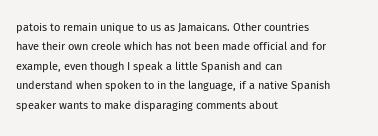patois to remain unique to us as Jamaicans. Other countries have their own creole which has not been made official and for example, even though I speak a little Spanish and can understand when spoken to in the language, if a native Spanish speaker wants to make disparaging comments about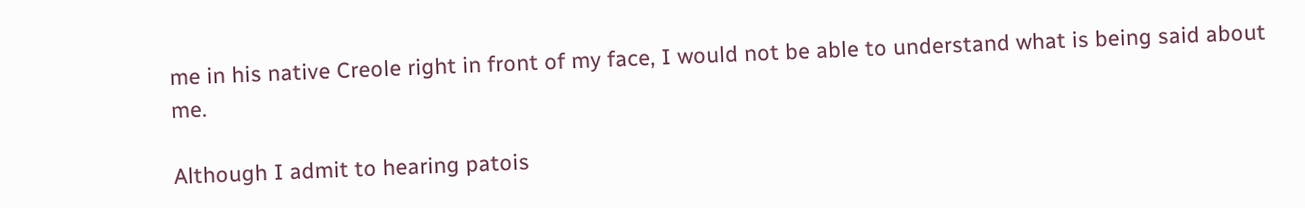me in his native Creole right in front of my face, I would not be able to understand what is being said about me.

Although I admit to hearing patois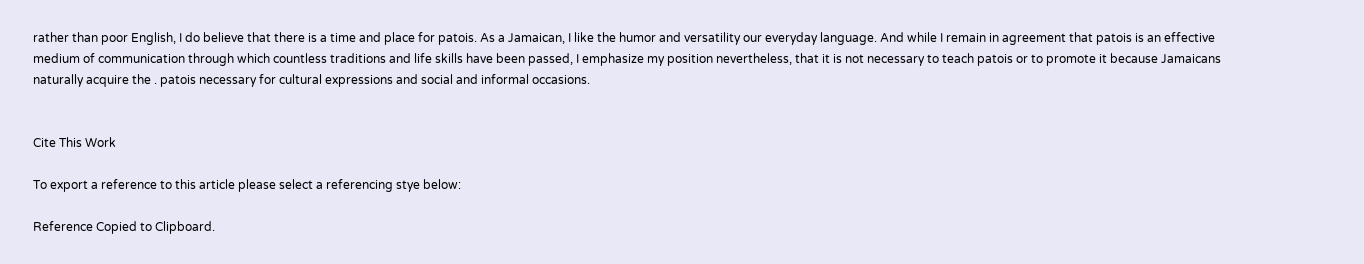rather than poor English, I do believe that there is a time and place for patois. As a Jamaican, I like the humor and versatility our everyday language. And while I remain in agreement that patois is an effective medium of communication through which countless traditions and life skills have been passed, I emphasize my position nevertheless, that it is not necessary to teach patois or to promote it because Jamaicans naturally acquire the . patois necessary for cultural expressions and social and informal occasions.


Cite This Work

To export a reference to this article please select a referencing stye below:

Reference Copied to Clipboard.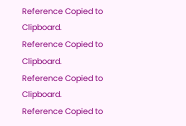Reference Copied to Clipboard.
Reference Copied to Clipboard.
Reference Copied to Clipboard.
Reference Copied to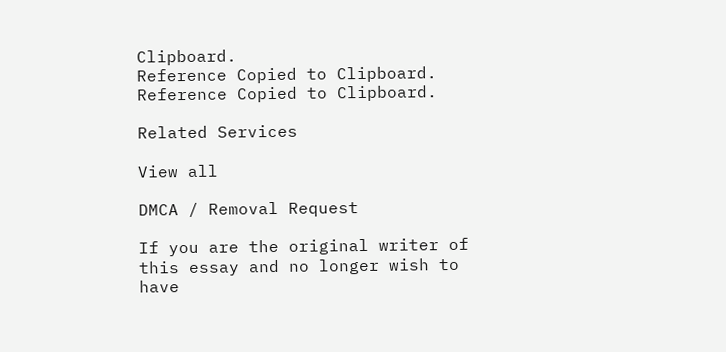Clipboard.
Reference Copied to Clipboard.
Reference Copied to Clipboard.

Related Services

View all

DMCA / Removal Request

If you are the original writer of this essay and no longer wish to have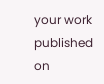your work published on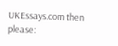UKEssays.com then please: